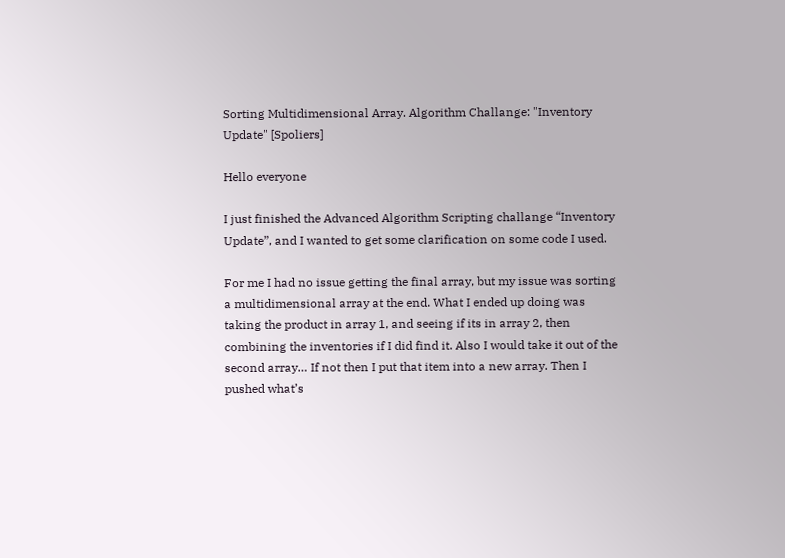Sorting Multidimensional Array. Algorithm Challange: "Inventory Update" [Spoliers]

Hello everyone

I just finished the Advanced Algorithm Scripting challange “Inventory Update”, and I wanted to get some clarification on some code I used.

For me I had no issue getting the final array, but my issue was sorting a multidimensional array at the end. What I ended up doing was taking the product in array 1, and seeing if its in array 2, then combining the inventories if I did find it. Also I would take it out of the second array… If not then I put that item into a new array. Then I pushed what’s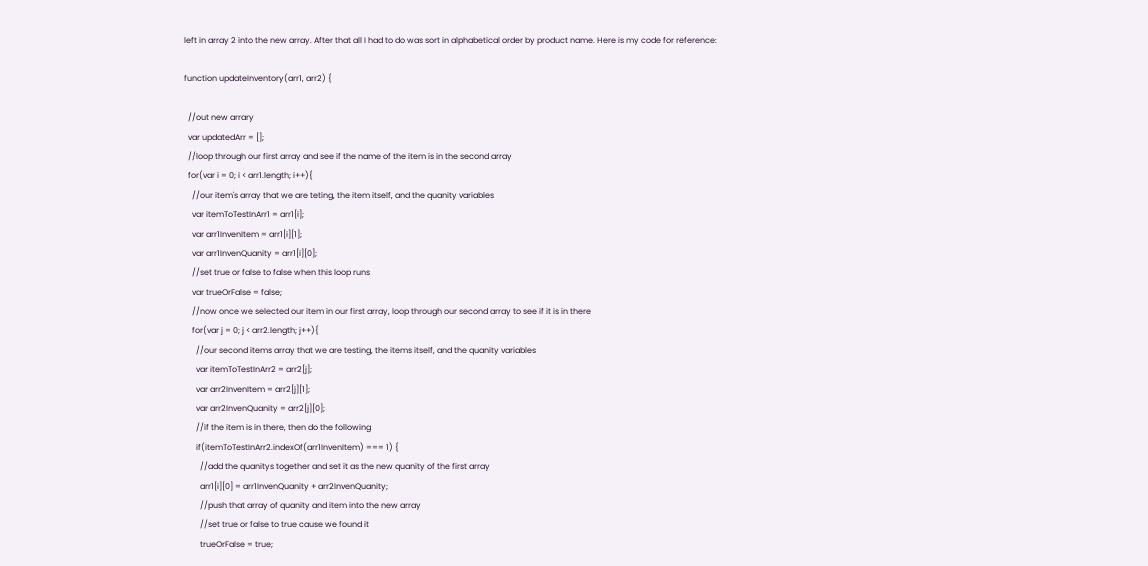left in array 2 into the new array. After that all I had to do was sort in alphabetical order by product name. Here is my code for reference:

function updateInventory(arr1, arr2) {

  //out new arrary
  var updatedArr = [];
  //loop through our first array and see if the name of the item is in the second array
  for(var i = 0; i < arr1.length; i++){
    //our item's array that we are teting, the item itself, and the quanity variables
    var itemToTestInArr1 = arr1[i];
    var arr1InvenItem = arr1[i][1];
    var arr1InvenQuanity = arr1[i][0];
    //set true or false to false when this loop runs
    var trueOrFalse = false;
    //now once we selected our item in our first array, loop through our second array to see if it is in there
    for(var j = 0; j < arr2.length; j++){
      //our second items array that we are testing, the items itself, and the quanity variables
      var itemToTestInArr2 = arr2[j];
      var arr2InvenItem = arr2[j][1];
      var arr2InvenQuanity = arr2[j][0];
      //if the item is in there, then do the following
      if(itemToTestInArr2.indexOf(arr1InvenItem) === 1) {
        //add the quanitys together and set it as the new quanity of the first array
        arr1[i][0] = arr1InvenQuanity + arr2InvenQuanity;
        //push that array of quanity and item into the new array
        //set true or false to true cause we found it
        trueOrFalse = true;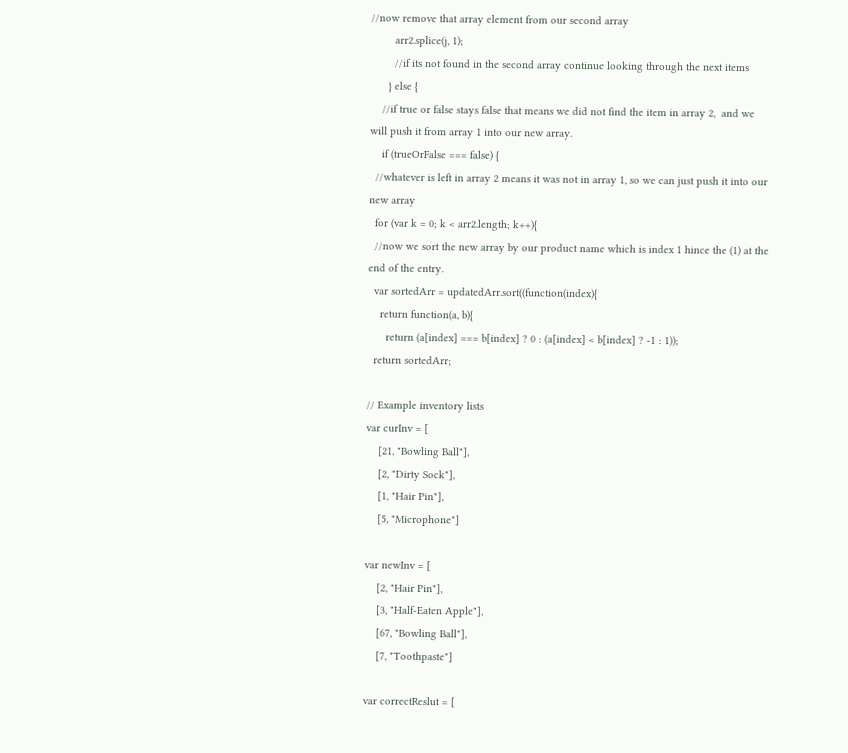//now remove that array element from our second array
        arr2.splice(j, 1);
        //if its not found in the second array continue looking through the next items
      } else {
    //if true or false stays false that means we did not find the item in array 2,  and we will push it from array 1 into our new array.
    if (trueOrFalse === false) {
  //whatever is left in array 2 means it was not in array 1, so we can just push it into our new array
  for (var k = 0; k < arr2.length; k++){
  //now we sort the new array by our product name which is index 1 hince the (1) at the end of the entry.
  var sortedArr = updatedArr.sort((function(index){
    return function(a, b){
      return (a[index] === b[index] ? 0 : (a[index] < b[index] ? -1 : 1));
  return sortedArr;

// Example inventory lists
var curInv = [
    [21, "Bowling Ball"],
    [2, "Dirty Sock"],
    [1, "Hair Pin"],
    [5, "Microphone"]

var newInv = [
    [2, "Hair Pin"],
    [3, "Half-Eaten Apple"],
    [67, "Bowling Ball"],
    [7, "Toothpaste"]

var correctReslut = [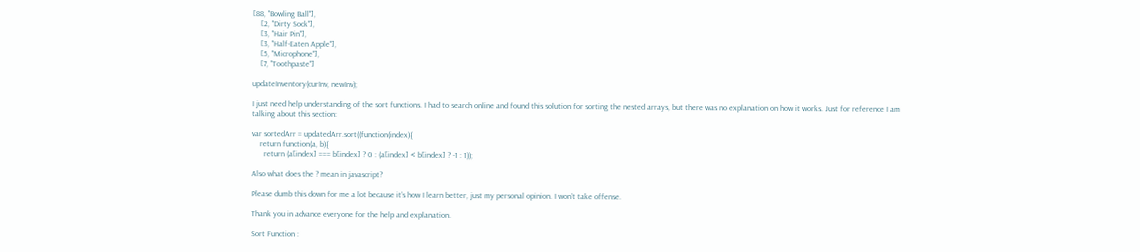[88, "Bowling Ball"],
    [2, "Dirty Sock"],
    [3, "Hair Pin"],
    [3, "Half-Eaten Apple"],
    [5, "Microphone"],
    [7, "Toothpaste"]

updateInventory(curInv, newInv);

I just need help understanding of the sort functions. I had to search online and found this solution for sorting the nested arrays, but there was no explanation on how it works. Just for reference I am talking about this section:

var sortedArr = updatedArr.sort((function(index){
    return function(a, b){
      return (a[index] === b[index] ? 0 : (a[index] < b[index] ? -1 : 1));

Also what does the ? mean in javascript?

Please dumb this down for me a lot because it’s how I learn better, just my personal opinion. I won’t take offense.

Thank you in advance everyone for the help and explanation.

Sort Function :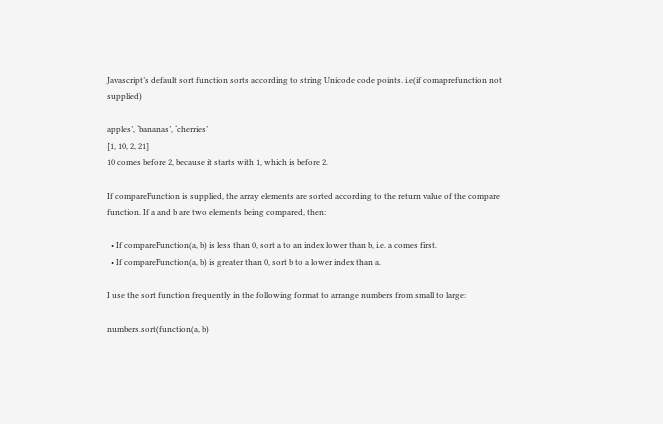Javascript’s default sort function sorts according to string Unicode code points. i.e(if comaprefunction not supplied)

apples’, ‘bananas’, ‘cherries’
[1, 10, 2, 21]
10 comes before 2, because it starts with 1, which is before 2.

If compareFunction is supplied, the array elements are sorted according to the return value of the compare function. If a and b are two elements being compared, then:

  • If compareFunction(a, b) is less than 0, sort a to an index lower than b, i.e. a comes first.
  • If compareFunction(a, b) is greater than 0, sort b to a lower index than a.

I use the sort function frequently in the following format to arrange numbers from small to large:

numbers.sort(function(a, b)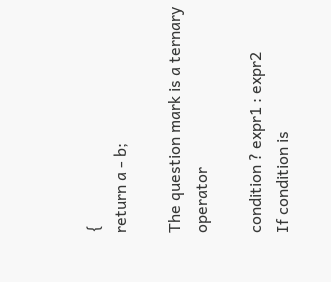{
return a - b;

The question mark is a ternary operator

condition ? expr1 : expr2
If condition is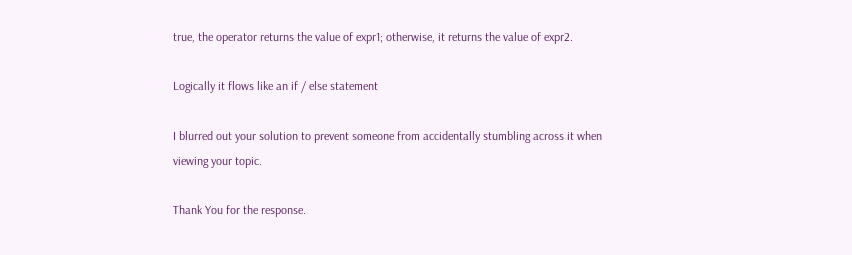true, the operator returns the value of expr1; otherwise, it returns the value of expr2.

Logically it flows like an if / else statement

I blurred out your solution to prevent someone from accidentally stumbling across it when viewing your topic.

Thank You for the response.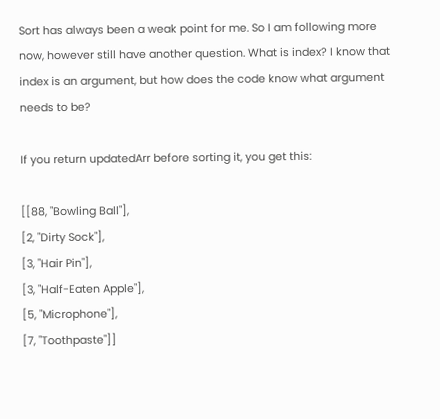Sort has always been a weak point for me. So I am following more now, however still have another question. What is index? I know that index is an argument, but how does the code know what argument needs to be?

If you return updatedArr before sorting it, you get this:

[[88, "Bowling Ball"],
[2, "Dirty Sock"],
[3, "Hair Pin"],
[3, "Half-Eaten Apple"],
[5, "Microphone"],
[7, "Toothpaste"]]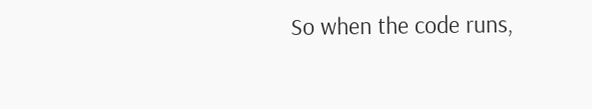So when the code runs,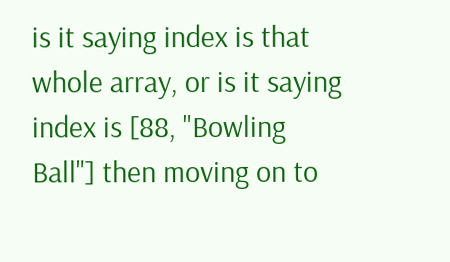is it saying index is that whole array, or is it saying index is [88, "Bowling Ball"] then moving on to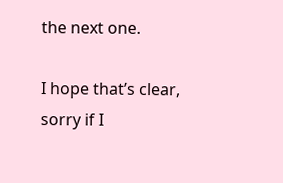the next one.

I hope that’s clear, sorry if I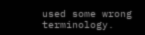used some wrong terminology.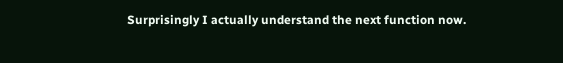Surprisingly I actually understand the next function now.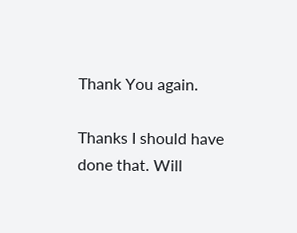Thank You again.

Thanks I should have done that. Will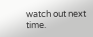watch out next time.